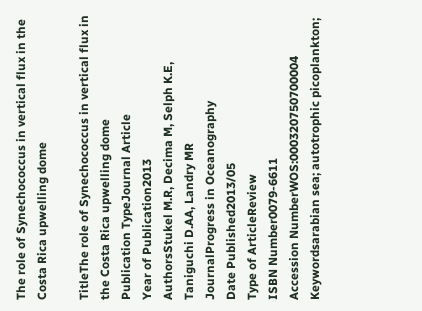The role of Synechococcus in vertical flux in the Costa Rica upwelling dome

TitleThe role of Synechococcus in vertical flux in the Costa Rica upwelling dome
Publication TypeJournal Article
Year of Publication2013
AuthorsStukel M.R, Decima M, Selph K.E, Taniguchi D.AA, Landry MR
JournalProgress in Oceanography
Date Published2013/05
Type of ArticleReview
ISBN Number0079-6611
Accession NumberWOS:000320750700004
Keywordsarabian sea; autotrophic picoplankton;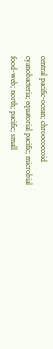central pacific-ocean; chroococcoid cyanobacteria; equatorial pacific; microbial food-web; north; pacific; small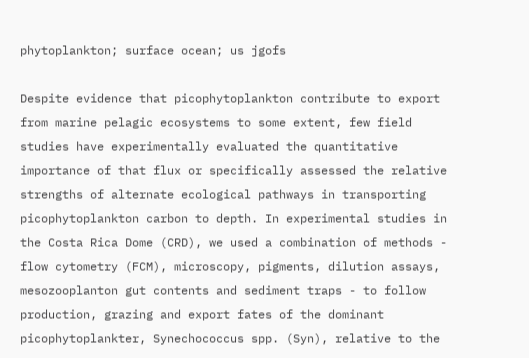phytoplankton; surface ocean; us jgofs

Despite evidence that picophytoplankton contribute to export from marine pelagic ecosystems to some extent, few field studies have experimentally evaluated the quantitative importance of that flux or specifically assessed the relative strengths of alternate ecological pathways in transporting picophytoplankton carbon to depth. In experimental studies in the Costa Rica Dome (CRD), we used a combination of methods - flow cytometry (FCM), microscopy, pigments, dilution assays, mesozooplanton gut contents and sediment traps - to follow production, grazing and export fates of the dominant picophytoplankter, Synechococcus spp. (Syn), relative to the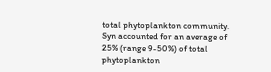total phytoplankton community. Syn accounted for an average of 25% (range 9-50%) of total phytoplankton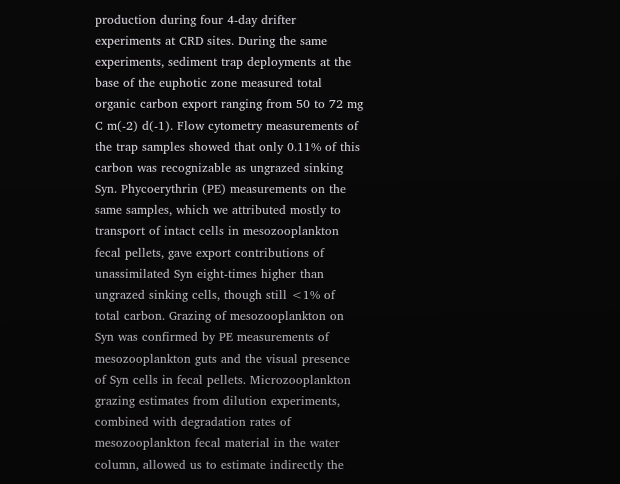production during four 4-day drifter experiments at CRD sites. During the same experiments, sediment trap deployments at the base of the euphotic zone measured total organic carbon export ranging from 50 to 72 mg C m(-2) d(-1). Flow cytometry measurements of the trap samples showed that only 0.11% of this carbon was recognizable as ungrazed sinking Syn. Phycoerythrin (PE) measurements on the same samples, which we attributed mostly to transport of intact cells in mesozooplankton fecal pellets, gave export contributions of unassimilated Syn eight-times higher than ungrazed sinking cells, though still <1% of total carbon. Grazing of mesozooplankton on Syn was confirmed by PE measurements of mesozooplankton guts and the visual presence of Syn cells in fecal pellets. Microzooplankton grazing estimates from dilution experiments, combined with degradation rates of mesozooplankton fecal material in the water column, allowed us to estimate indirectly the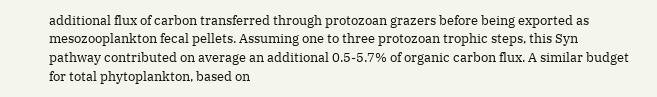additional flux of carbon transferred through protozoan grazers before being exported as mesozooplankton fecal pellets. Assuming one to three protozoan trophic steps, this Syn pathway contributed on average an additional 0.5-5.7% of organic carbon flux. A similar budget for total phytoplankton, based on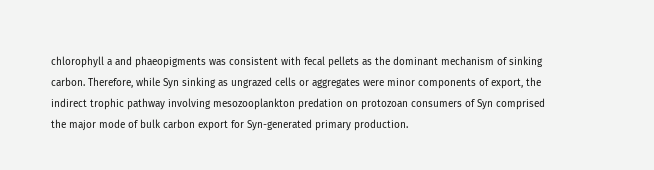chlorophyll a and phaeopigments was consistent with fecal pellets as the dominant mechanism of sinking carbon. Therefore, while Syn sinking as ungrazed cells or aggregates were minor components of export, the indirect trophic pathway involving mesozooplankton predation on protozoan consumers of Syn comprised the major mode of bulk carbon export for Syn-generated primary production.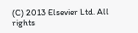(C) 2013 Elsevier Ltd. All rights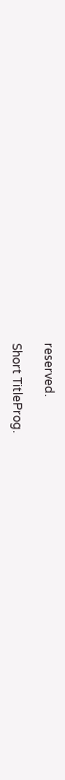reserved.

Short TitleProg.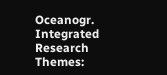Oceanogr.
Integrated Research Themes: